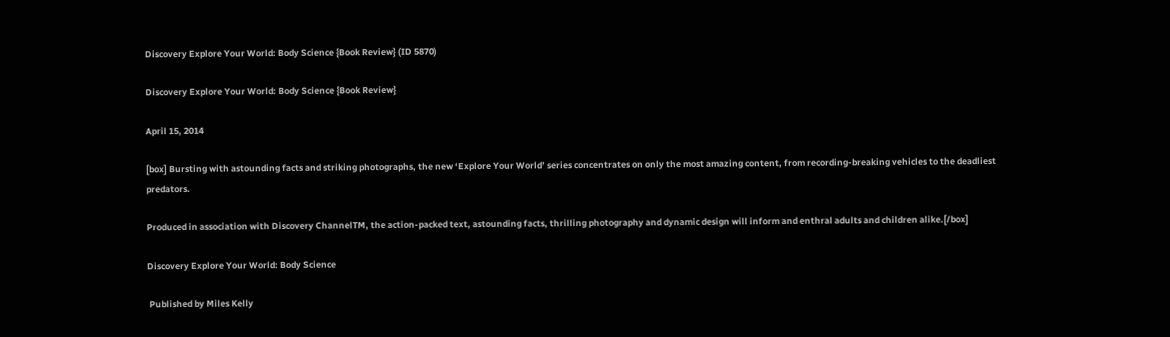Discovery Explore Your World: Body Science {Book Review} (ID 5870)

Discovery Explore Your World: Body Science {Book Review}

April 15, 2014

[box] Bursting with astounding facts and striking photographs, the new ‘Explore Your World’ series concentrates on only the most amazing content, from recording-breaking vehicles to the deadliest predators.

Produced in association with Discovery ChannelTM, the action-packed text, astounding facts, thrilling photography and dynamic design will inform and enthral adults and children alike.[/box]

Discovery Explore Your World: Body Science

 Published by Miles Kelly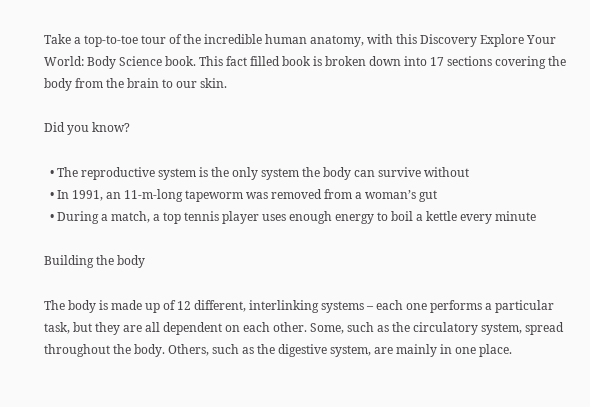Take a top-to-toe tour of the incredible human anatomy, with this Discovery Explore Your World: Body Science book. This fact filled book is broken down into 17 sections covering the body from the brain to our skin.

Did you know?

  • The reproductive system is the only system the body can survive without
  • In 1991, an 11-m-long tapeworm was removed from a woman’s gut
  • During a match, a top tennis player uses enough energy to boil a kettle every minute

Building the body

The body is made up of 12 different, interlinking systems – each one performs a particular task, but they are all dependent on each other. Some, such as the circulatory system, spread throughout the body. Others, such as the digestive system, are mainly in one place.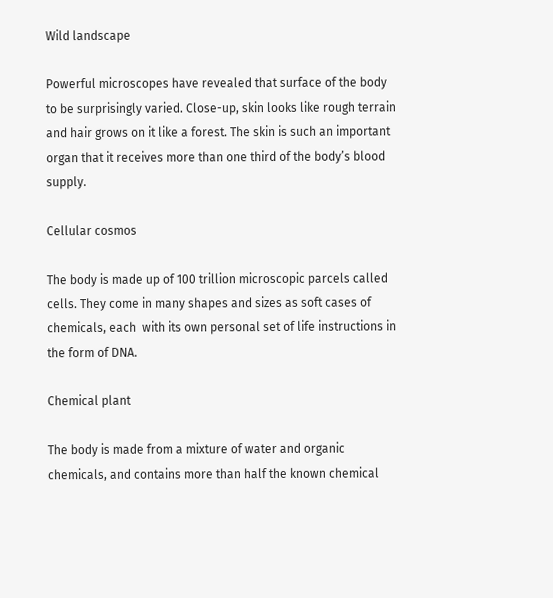Wild landscape

Powerful microscopes have revealed that surface of the body to be surprisingly varied. Close-up, skin looks like rough terrain and hair grows on it like a forest. The skin is such an important organ that it receives more than one third of the body’s blood supply.

Cellular cosmos

The body is made up of 100 trillion microscopic parcels called cells. They come in many shapes and sizes as soft cases of chemicals, each  with its own personal set of life instructions in the form of DNA.

Chemical plant

The body is made from a mixture of water and organic chemicals, and contains more than half the known chemical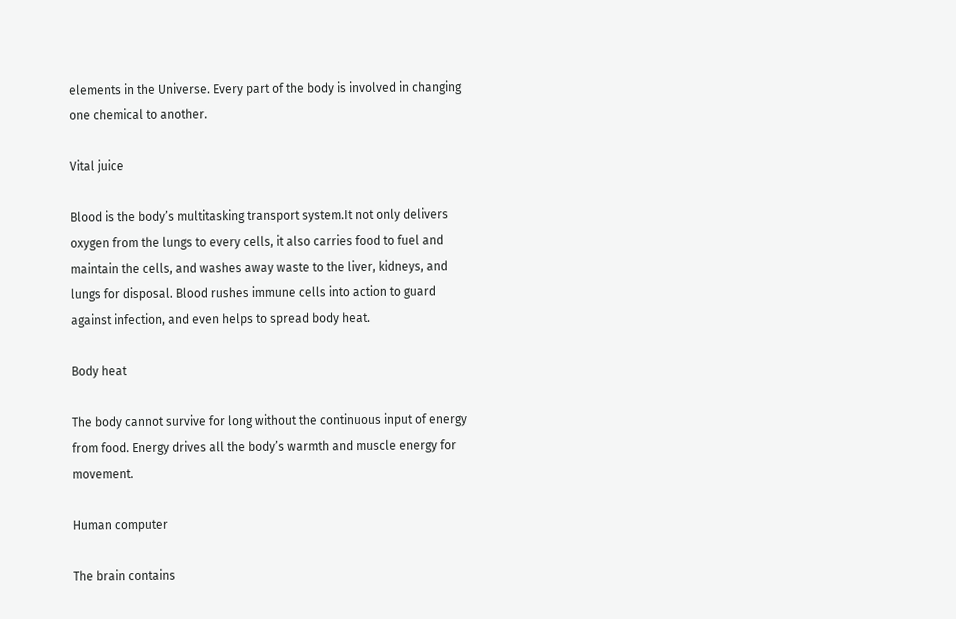elements in the Universe. Every part of the body is involved in changing one chemical to another.

Vital juice

Blood is the body’s multitasking transport system.It not only delivers oxygen from the lungs to every cells, it also carries food to fuel and maintain the cells, and washes away waste to the liver, kidneys, and lungs for disposal. Blood rushes immune cells into action to guard against infection, and even helps to spread body heat.

Body heat

The body cannot survive for long without the continuous input of energy from food. Energy drives all the body’s warmth and muscle energy for movement.

Human computer

The brain contains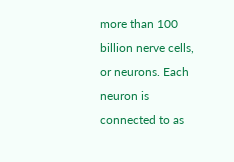more than 100 billion nerve cells, or neurons. Each neuron is connected to as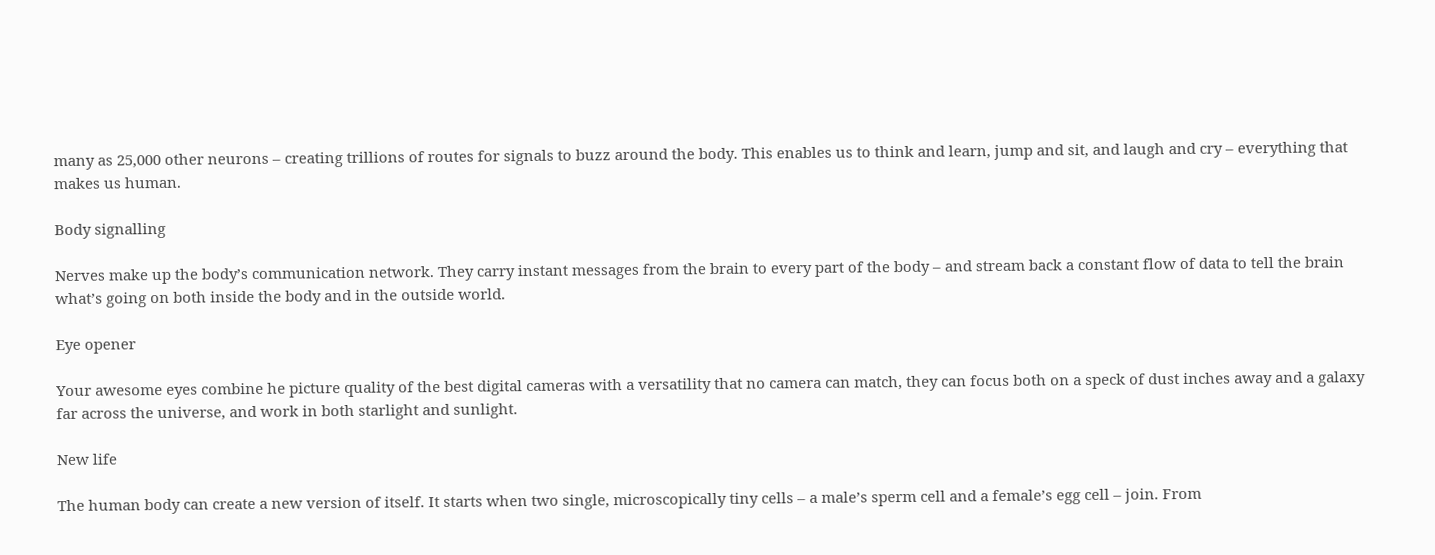many as 25,000 other neurons – creating trillions of routes for signals to buzz around the body. This enables us to think and learn, jump and sit, and laugh and cry – everything that makes us human.

Body signalling

Nerves make up the body’s communication network. They carry instant messages from the brain to every part of the body – and stream back a constant flow of data to tell the brain what’s going on both inside the body and in the outside world.

Eye opener

Your awesome eyes combine he picture quality of the best digital cameras with a versatility that no camera can match, they can focus both on a speck of dust inches away and a galaxy far across the universe, and work in both starlight and sunlight.

New life

The human body can create a new version of itself. It starts when two single, microscopically tiny cells – a male’s sperm cell and a female’s egg cell – join. From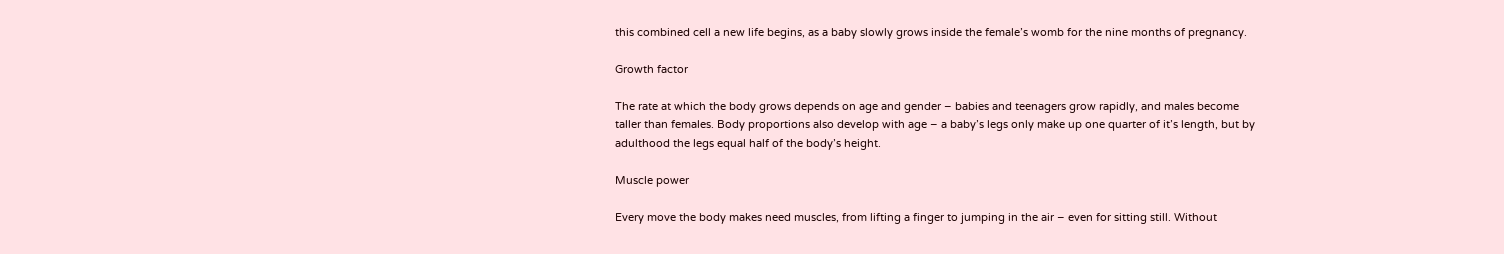this combined cell a new life begins, as a baby slowly grows inside the female’s womb for the nine months of pregnancy.

Growth factor

The rate at which the body grows depends on age and gender – babies and teenagers grow rapidly, and males become taller than females. Body proportions also develop with age – a baby’s legs only make up one quarter of it’s length, but by adulthood the legs equal half of the body’s height.

Muscle power

Every move the body makes need muscles, from lifting a finger to jumping in the air – even for sitting still. Without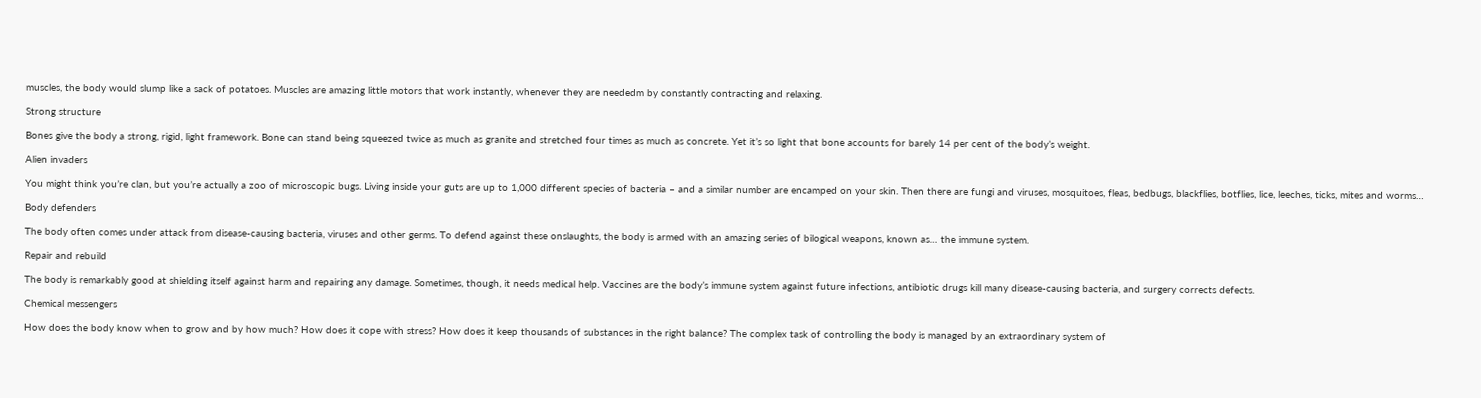muscles, the body would slump like a sack of potatoes. Muscles are amazing little motors that work instantly, whenever they are neededm by constantly contracting and relaxing.

Strong structure

Bones give the body a strong, rigid, light framework. Bone can stand being squeezed twice as much as granite and stretched four times as much as concrete. Yet it’s so light that bone accounts for barely 14 per cent of the body’s weight.

Alien invaders

You might think you’re clan, but you’re actually a zoo of microscopic bugs. Living inside your guts are up to 1,000 different species of bacteria – and a similar number are encamped on your skin. Then there are fungi and viruses, mosquitoes, fleas, bedbugs, blackflies, botflies, lice, leeches, ticks, mites and worms…

Body defenders

The body often comes under attack from disease-causing bacteria, viruses and other germs. To defend against these onslaughts, the body is armed with an amazing series of bilogical weapons, known as… the immune system.

Repair and rebuild

The body is remarkably good at shielding itself against harm and repairing any damage. Sometimes, though, it needs medical help. Vaccines are the body’s immune system against future infections, antibiotic drugs kill many disease-causing bacteria, and surgery corrects defects.

Chemical messengers

How does the body know when to grow and by how much? How does it cope with stress? How does it keep thousands of substances in the right balance? The complex task of controlling the body is managed by an extraordinary system of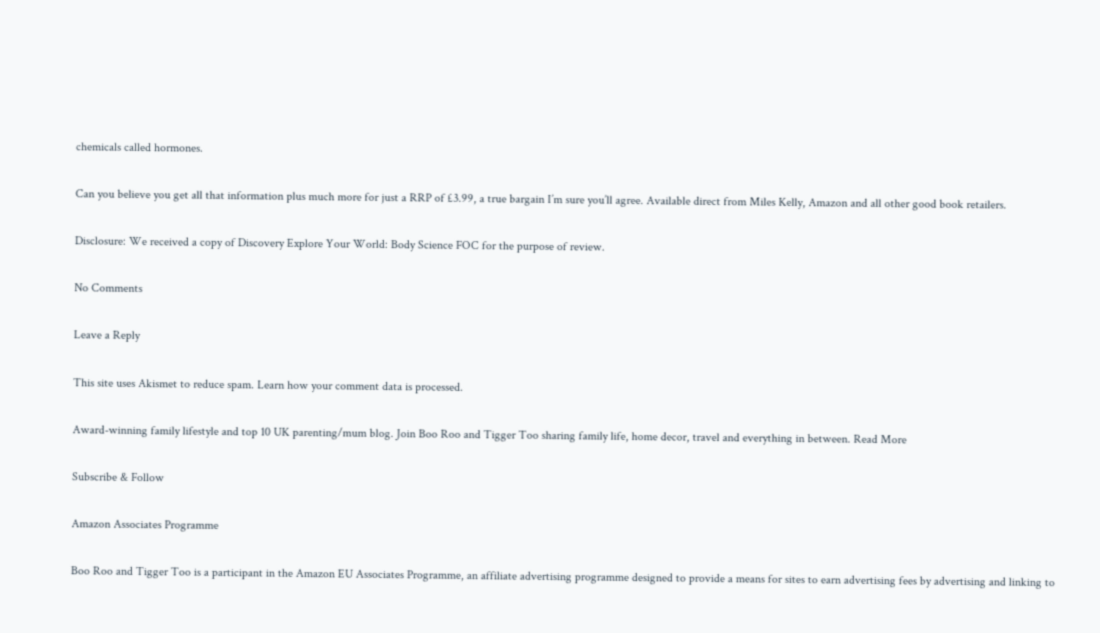chemicals called hormones.

Can you believe you get all that information plus much more for just a RRP of £3.99, a true bargain I’m sure you’ll agree. Available direct from Miles Kelly, Amazon and all other good book retailers.

Disclosure: We received a copy of Discovery Explore Your World: Body Science FOC for the purpose of review.

No Comments

Leave a Reply

This site uses Akismet to reduce spam. Learn how your comment data is processed.

Award-winning family lifestyle and top 10 UK parenting/mum blog. Join Boo Roo and Tigger Too sharing family life, home decor, travel and everything in between. Read More

Subscribe & Follow

Amazon Associates Programme

Boo Roo and Tigger Too is a participant in the Amazon EU Associates Programme, an affiliate advertising programme designed to provide a means for sites to earn advertising fees by advertising and linking to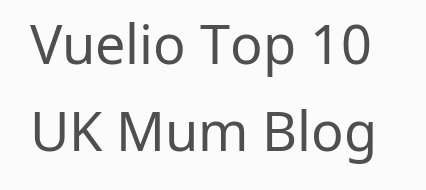Vuelio Top 10 UK Mum Blog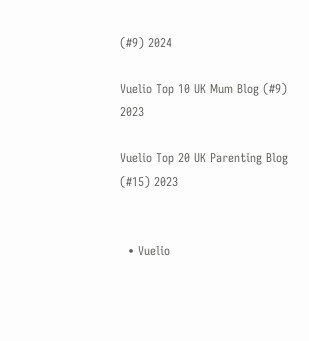(#9) 2024

Vuelio Top 10 UK Mum Blog (#9) 2023

Vuelio Top 20 UK Parenting Blog (#15) 2023


  • Vuelio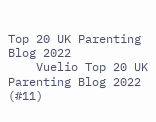Top 20 UK Parenting Blog 2022
    Vuelio Top 20 UK Parenting Blog 2022 (#11)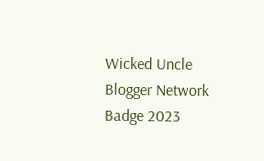Wicked Uncle Blogger Network Badge 2023